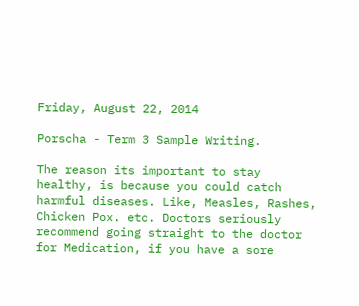Friday, August 22, 2014

Porscha - Term 3 Sample Writing.

The reason its important to stay healthy, is because you could catch harmful diseases. Like, Measles, Rashes, Chicken Pox. etc. Doctors seriously recommend going straight to the doctor for Medication, if you have a sore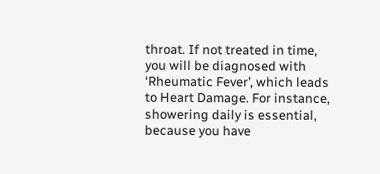throat. If not treated in time, you will be diagnosed with ‘Rheumatic Fever’, which leads to Heart Damage. For instance, showering daily is essential, because you have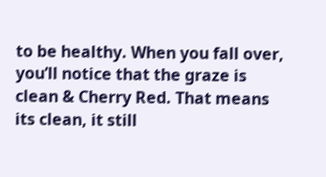to be healthy. When you fall over, you’ll notice that the graze is clean & Cherry Red. That means its clean, it still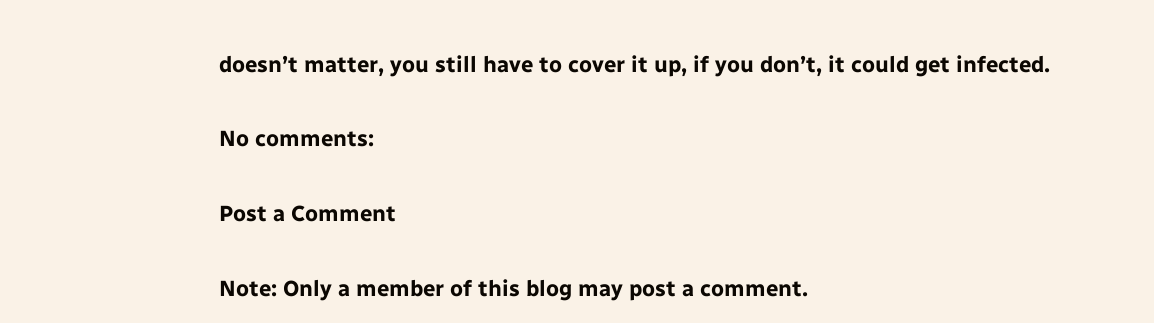doesn’t matter, you still have to cover it up, if you don’t, it could get infected.

No comments:

Post a Comment

Note: Only a member of this blog may post a comment.